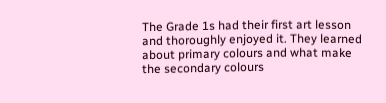The Grade 1s had their first art lesson and thoroughly enjoyed it. They learned about primary colours and what make the secondary colours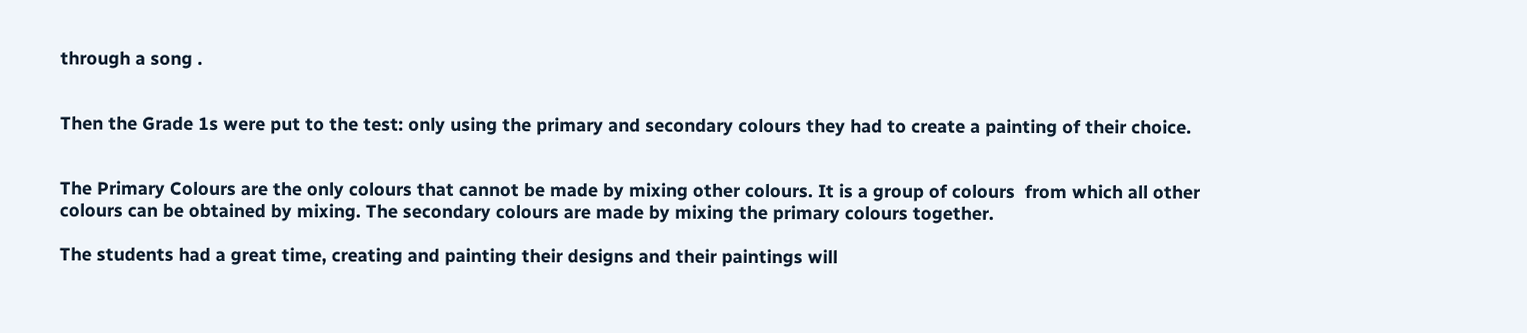through a song .


Then the Grade 1s were put to the test: only using the primary and secondary colours they had to create a painting of their choice.


The Primary Colours are the only colours that cannot be made by mixing other colours. It is a group of colours  from which all other colours can be obtained by mixing. The secondary colours are made by mixing the primary colours together.

The students had a great time, creating and painting their designs and their paintings will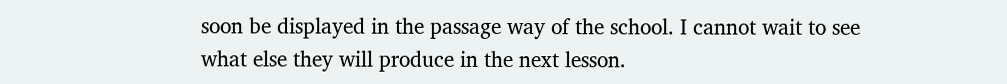soon be displayed in the passage way of the school. I cannot wait to see what else they will produce in the next lesson.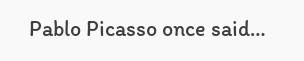Pablo Picasso once said…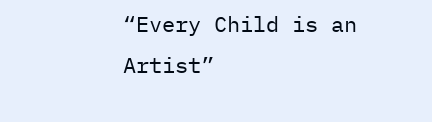“Every Child is an Artist”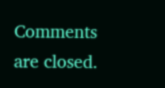Comments are closed.